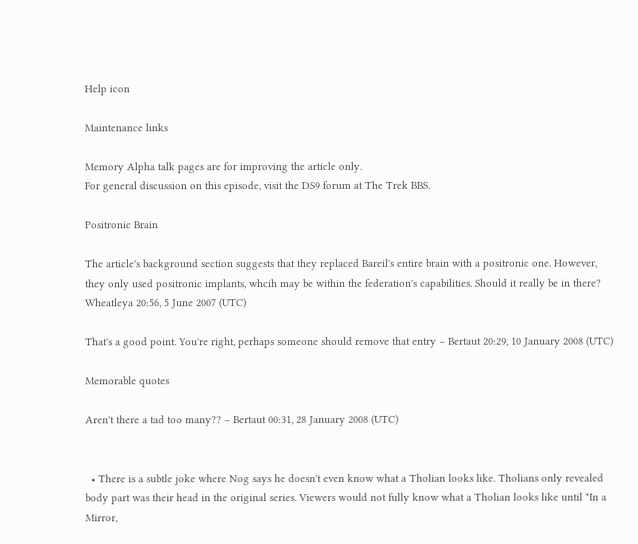Help icon

Maintenance links

Memory Alpha talk pages are for improving the article only.
For general discussion on this episode, visit the DS9 forum at The Trek BBS.

Positronic Brain

The article's background section suggests that they replaced Bareil's entire brain with a positronic one. However, they only used positronic implants, whcih may be within the federation's capabilities. Should it really be in there? Wheatleya 20:56, 5 June 2007 (UTC)

That's a good point. You're right, perhaps someone should remove that entry – Bertaut 20:29, 10 January 2008 (UTC)

Memorable quotes

Aren't there a tad too many?? – Bertaut 00:31, 28 January 2008 (UTC)


  • There is a subtle joke where Nog says he doesn't even know what a Tholian looks like. Tholians only revealed body part was their head in the original series. Viewers would not fully know what a Tholian looks like until "In a Mirror,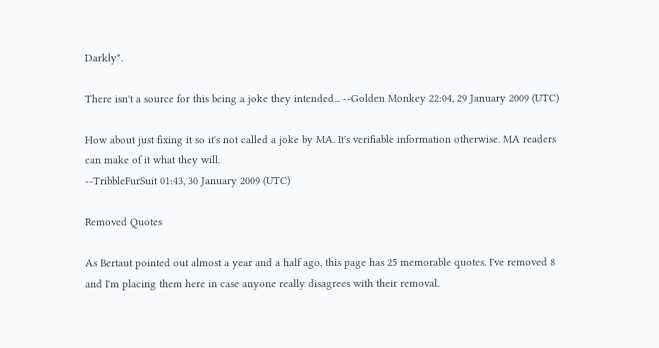Darkly".

There isn't a source for this being a joke they intended... --Golden Monkey 22:04, 29 January 2009 (UTC)

How about just fixing it so it's not called a joke by MA. It's verifiable information otherwise. MA readers can make of it what they will.
--TribbleFurSuit 01:43, 30 January 2009 (UTC)

Removed Quotes

As Bertaut pointed out almost a year and a half ago, this page has 25 memorable quotes. I've removed 8 and I'm placing them here in case anyone really disagrees with their removal.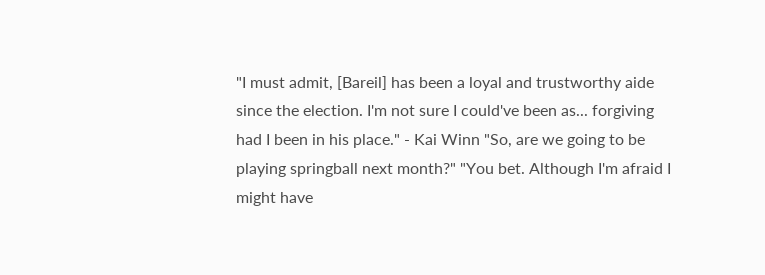"I must admit, [Bareil] has been a loyal and trustworthy aide since the election. I'm not sure I could've been as... forgiving had I been in his place." - Kai Winn "So, are we going to be playing springball next month?" "You bet. Although I'm afraid I might have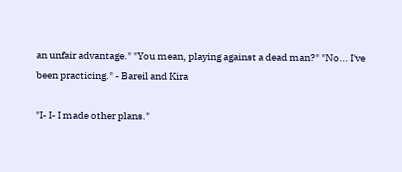an unfair advantage." "You mean, playing against a dead man?" "No... I've been practicing." - Bareil and Kira

"I- I- I made other plans."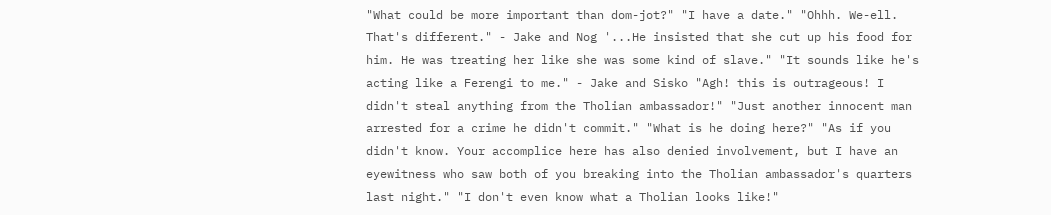"What could be more important than dom-jot?" "I have a date." "Ohhh. We-ell. That's different." - Jake and Nog '...He insisted that she cut up his food for him. He was treating her like she was some kind of slave." "It sounds like he's acting like a Ferengi to me." - Jake and Sisko "Agh! this is outrageous! I didn't steal anything from the Tholian ambassador!" "Just another innocent man arrested for a crime he didn't commit." "What is he doing here?" "As if you didn't know. Your accomplice here has also denied involvement, but I have an eyewitness who saw both of you breaking into the Tholian ambassador's quarters last night." "I don't even know what a Tholian looks like!"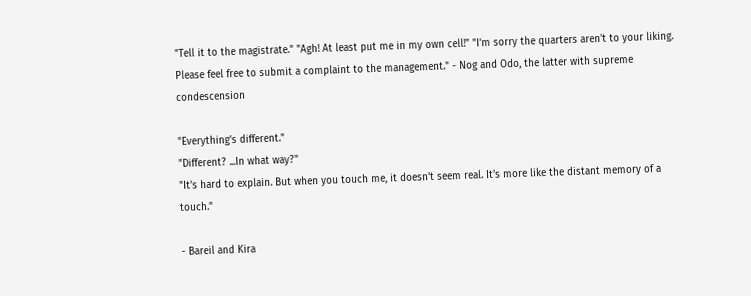"Tell it to the magistrate." "Agh! At least put me in my own cell!" "I'm sorry the quarters aren't to your liking. Please feel free to submit a complaint to the management." - Nog and Odo, the latter with supreme condescension

"Everything's different."
"Different? ...In what way?"
"It's hard to explain. But when you touch me, it doesn't seem real. It's more like the distant memory of a touch."

- Bareil and Kira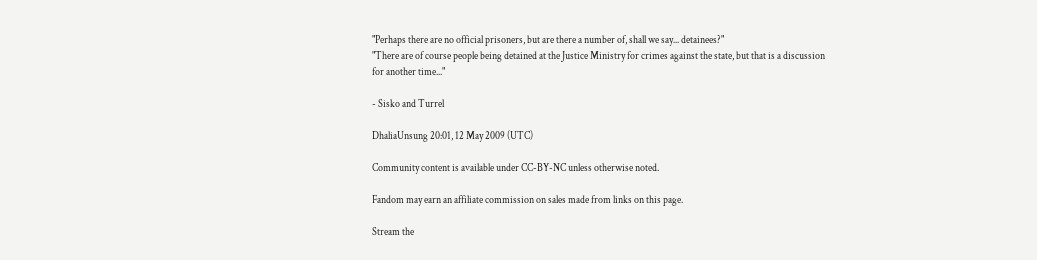"Perhaps there are no official prisoners, but are there a number of, shall we say... detainees?"
"There are of course people being detained at the Justice Ministry for crimes against the state, but that is a discussion for another time..."

- Sisko and Turrel

DhaliaUnsung 20:01, 12 May 2009 (UTC)

Community content is available under CC-BY-NC unless otherwise noted.

Fandom may earn an affiliate commission on sales made from links on this page.

Stream the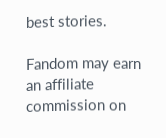best stories.

Fandom may earn an affiliate commission on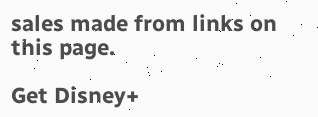sales made from links on this page.

Get Disney+